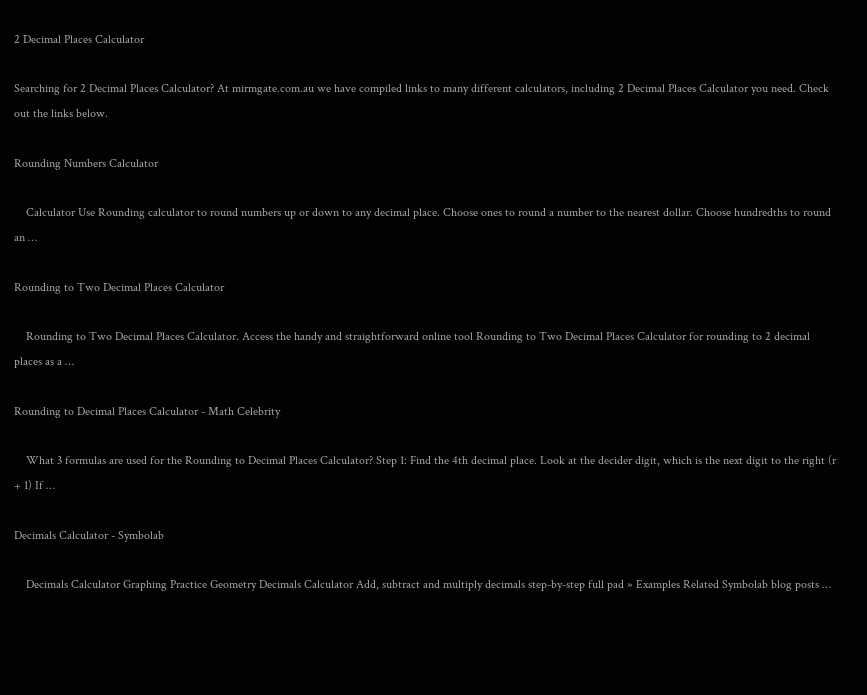2 Decimal Places Calculator

Searching for 2 Decimal Places Calculator? At mirmgate.com.au we have compiled links to many different calculators, including 2 Decimal Places Calculator you need. Check out the links below.

Rounding Numbers Calculator

    Calculator Use Rounding calculator to round numbers up or down to any decimal place. Choose ones to round a number to the nearest dollar. Choose hundredths to round an …

Rounding to Two Decimal Places Calculator

    Rounding to Two Decimal Places Calculator. Access the handy and straightforward online tool Rounding to Two Decimal Places Calculator for rounding to 2 decimal places as a …

Rounding to Decimal Places Calculator - Math Celebrity

    What 3 formulas are used for the Rounding to Decimal Places Calculator? Step 1: Find the 4th decimal place. Look at the decider digit, which is the next digit to the right (r + 1) If …

Decimals Calculator - Symbolab

    Decimals Calculator Graphing Practice Geometry Decimals Calculator Add, subtract and multiply decimals step-by-step full pad » Examples Related Symbolab blog posts …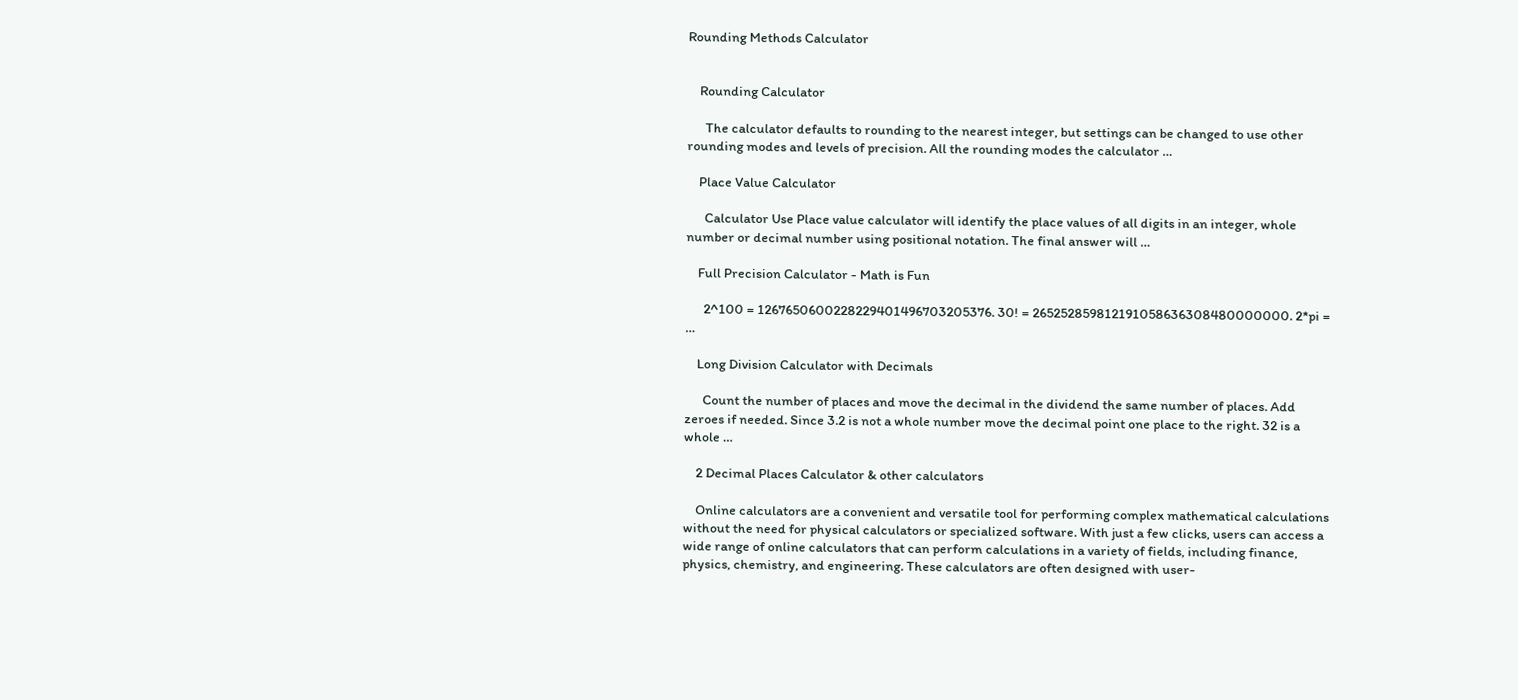Rounding Methods Calculator


    Rounding Calculator

      The calculator defaults to rounding to the nearest integer, but settings can be changed to use other rounding modes and levels of precision. All the rounding modes the calculator …

    Place Value Calculator

      Calculator Use Place value calculator will identify the place values of all digits in an integer, whole number or decimal number using positional notation. The final answer will …

    Full Precision Calculator - Math is Fun

      2^100 = 1267650600228229401496703205376. 30! = 265252859812191058636308480000000. 2*pi = …

    Long Division Calculator with Decimals

      Count the number of places and move the decimal in the dividend the same number of places. Add zeroes if needed. Since 3.2 is not a whole number move the decimal point one place to the right. 32 is a whole …

    2 Decimal Places Calculator & other calculators

    Online calculators are a convenient and versatile tool for performing complex mathematical calculations without the need for physical calculators or specialized software. With just a few clicks, users can access a wide range of online calculators that can perform calculations in a variety of fields, including finance, physics, chemistry, and engineering. These calculators are often designed with user-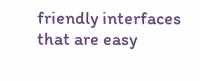friendly interfaces that are easy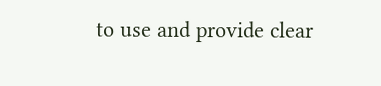to use and provide clear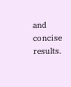and concise results.